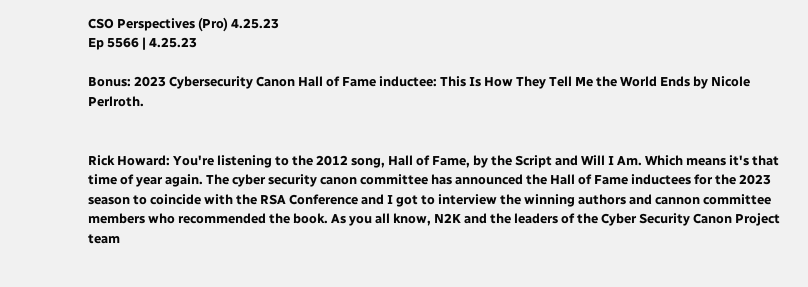CSO Perspectives (Pro) 4.25.23
Ep 5566 | 4.25.23

Bonus: 2023 Cybersecurity Canon Hall of Fame inductee: This Is How They Tell Me the World Ends by Nicole Perlroth.


Rick Howard: You're listening to the 2012 song, Hall of Fame, by the Script and Will I Am. Which means it's that time of year again. The cyber security canon committee has announced the Hall of Fame inductees for the 2023 season to coincide with the RSA Conference and I got to interview the winning authors and cannon committee members who recommended the book. As you all know, N2K and the leaders of the Cyber Security Canon Project team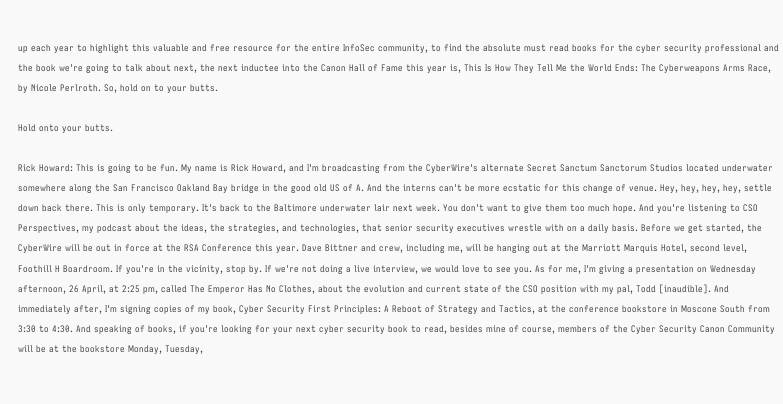up each year to highlight this valuable and free resource for the entire InfoSec community, to find the absolute must read books for the cyber security professional and the book we're going to talk about next, the next inductee into the Canon Hall of Fame this year is, This Is How They Tell Me the World Ends: The Cyberweapons Arms Race, by Nicole Perlroth. So, hold on to your butts.

Hold onto your butts.

Rick Howard: This is going to be fun. My name is Rick Howard, and I'm broadcasting from the CyberWire's alternate Secret Sanctum Sanctorum Studios located underwater somewhere along the San Francisco Oakland Bay bridge in the good old US of A. And the interns can't be more ecstatic for this change of venue. Hey, hey, hey, hey, settle down back there. This is only temporary. It's back to the Baltimore underwater lair next week. You don't want to give them too much hope. And you're listening to CSO Perspectives, my podcast about the ideas, the strategies, and technologies, that senior security executives wrestle with on a daily basis. Before we get started, the CyberWire will be out in force at the RSA Conference this year. Dave Bittner and crew, including me, will be hanging out at the Marriott Marquis Hotel, second level, Foothill H Boardroom. If you're in the vicinity, stop by. If we're not doing a live interview, we would love to see you. As for me, I'm giving a presentation on Wednesday afternoon, 26 April, at 2:25 pm, called The Emperor Has No Clothes, about the evolution and current state of the CSO position with my pal, Todd [inaudible]. And immediately after, I'm signing copies of my book, Cyber Security First Principles: A Reboot of Strategy and Tactics, at the conference bookstore in Moscone South from 3:30 to 4:30. And speaking of books, if you're looking for your next cyber security book to read, besides mine of course, members of the Cyber Security Canon Community will be at the bookstore Monday, Tuesday,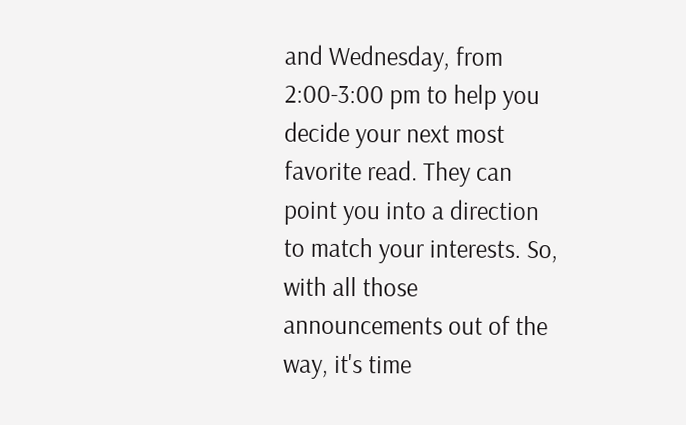and Wednesday, from 2:00-3:00 pm to help you decide your next most favorite read. They can point you into a direction to match your interests. So, with all those announcements out of the way, it's time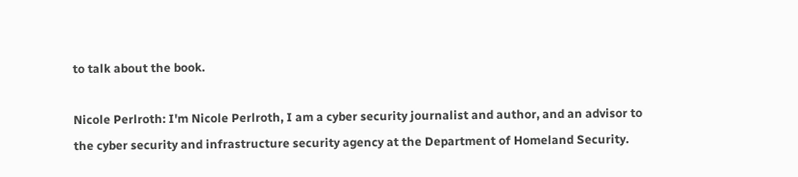to talk about the book.

Nicole Perlroth: I'm Nicole Perlroth, I am a cyber security journalist and author, and an advisor to the cyber security and infrastructure security agency at the Department of Homeland Security.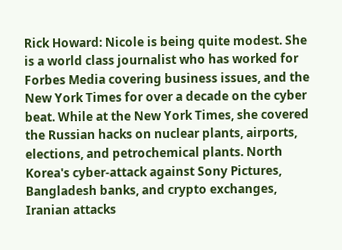Rick Howard: Nicole is being quite modest. She is a world class journalist who has worked for Forbes Media covering business issues, and the New York Times for over a decade on the cyber beat. While at the New York Times, she covered the Russian hacks on nuclear plants, airports, elections, and petrochemical plants. North Korea's cyber-attack against Sony Pictures, Bangladesh banks, and crypto exchanges, Iranian attacks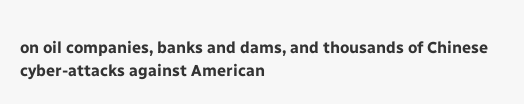on oil companies, banks and dams, and thousands of Chinese cyber-attacks against American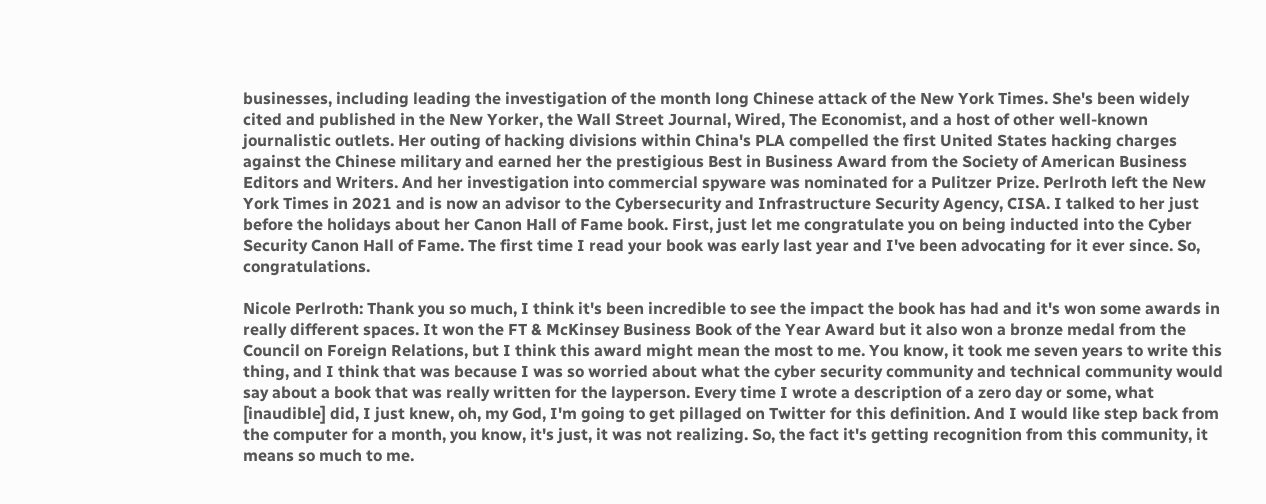businesses, including leading the investigation of the month long Chinese attack of the New York Times. She's been widely cited and published in the New Yorker, the Wall Street Journal, Wired, The Economist, and a host of other well-known journalistic outlets. Her outing of hacking divisions within China's PLA compelled the first United States hacking charges against the Chinese military and earned her the prestigious Best in Business Award from the Society of American Business Editors and Writers. And her investigation into commercial spyware was nominated for a Pulitzer Prize. Perlroth left the New York Times in 2021 and is now an advisor to the Cybersecurity and Infrastructure Security Agency, CISA. I talked to her just before the holidays about her Canon Hall of Fame book. First, just let me congratulate you on being inducted into the Cyber Security Canon Hall of Fame. The first time I read your book was early last year and I've been advocating for it ever since. So, congratulations.

Nicole Perlroth: Thank you so much, I think it's been incredible to see the impact the book has had and it's won some awards in really different spaces. It won the FT & McKinsey Business Book of the Year Award but it also won a bronze medal from the Council on Foreign Relations, but I think this award might mean the most to me. You know, it took me seven years to write this thing, and I think that was because I was so worried about what the cyber security community and technical community would say about a book that was really written for the layperson. Every time I wrote a description of a zero day or some, what [inaudible] did, I just knew, oh, my God, I'm going to get pillaged on Twitter for this definition. And I would like step back from the computer for a month, you know, it's just, it was not realizing. So, the fact it's getting recognition from this community, it means so much to me.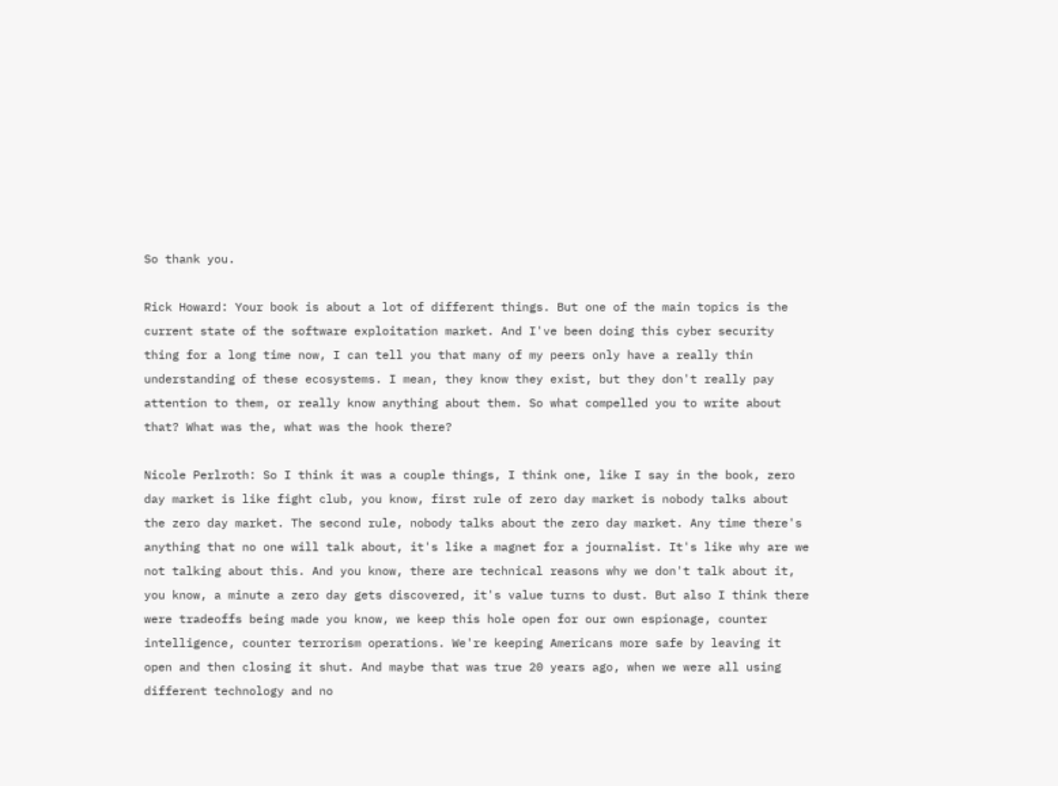So thank you.

Rick Howard: Your book is about a lot of different things. But one of the main topics is the current state of the software exploitation market. And I've been doing this cyber security thing for a long time now, I can tell you that many of my peers only have a really thin understanding of these ecosystems. I mean, they know they exist, but they don't really pay attention to them, or really know anything about them. So what compelled you to write about that? What was the, what was the hook there?

Nicole Perlroth: So I think it was a couple things, I think one, like I say in the book, zero day market is like fight club, you know, first rule of zero day market is nobody talks about the zero day market. The second rule, nobody talks about the zero day market. Any time there's anything that no one will talk about, it's like a magnet for a journalist. It's like why are we not talking about this. And you know, there are technical reasons why we don't talk about it, you know, a minute a zero day gets discovered, it's value turns to dust. But also I think there were tradeoffs being made you know, we keep this hole open for our own espionage, counter intelligence, counter terrorism operations. We're keeping Americans more safe by leaving it open and then closing it shut. And maybe that was true 20 years ago, when we were all using different technology and no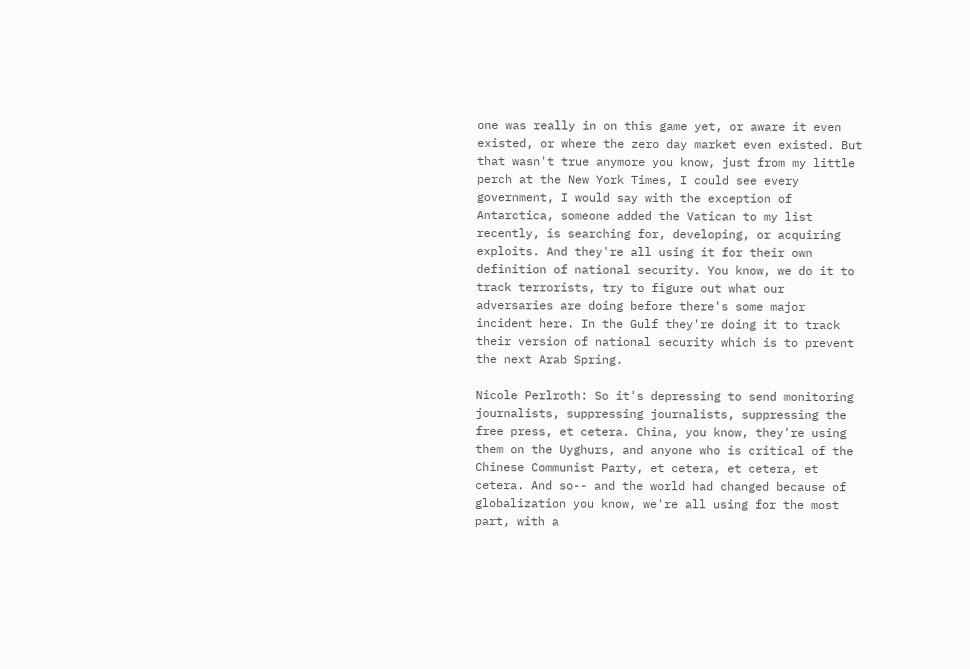one was really in on this game yet, or aware it even existed, or where the zero day market even existed. But that wasn't true anymore you know, just from my little perch at the New York Times, I could see every government, I would say with the exception of Antarctica, someone added the Vatican to my list recently, is searching for, developing, or acquiring exploits. And they're all using it for their own definition of national security. You know, we do it to track terrorists, try to figure out what our adversaries are doing before there's some major incident here. In the Gulf they're doing it to track their version of national security which is to prevent the next Arab Spring.

Nicole Perlroth: So it's depressing to send monitoring journalists, suppressing journalists, suppressing the free press, et cetera. China, you know, they're using them on the Uyghurs, and anyone who is critical of the Chinese Communist Party, et cetera, et cetera, et cetera. And so-- and the world had changed because of globalization you know, we're all using for the most part, with a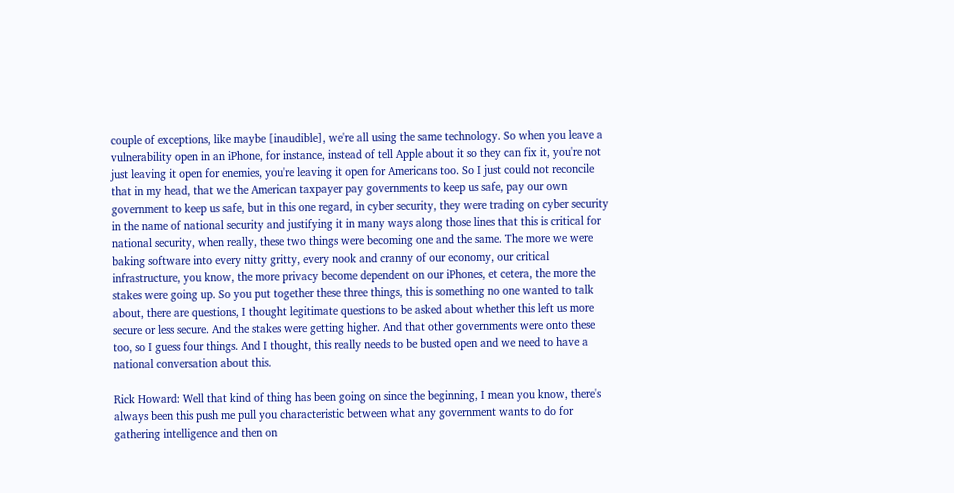couple of exceptions, like maybe [inaudible], we're all using the same technology. So when you leave a vulnerability open in an iPhone, for instance, instead of tell Apple about it so they can fix it, you're not just leaving it open for enemies, you're leaving it open for Americans too. So I just could not reconcile that in my head, that we the American taxpayer pay governments to keep us safe, pay our own government to keep us safe, but in this one regard, in cyber security, they were trading on cyber security in the name of national security and justifying it in many ways along those lines that this is critical for national security, when really, these two things were becoming one and the same. The more we were baking software into every nitty gritty, every nook and cranny of our economy, our critical infrastructure, you know, the more privacy become dependent on our iPhones, et cetera, the more the stakes were going up. So you put together these three things, this is something no one wanted to talk about, there are questions, I thought legitimate questions to be asked about whether this left us more secure or less secure. And the stakes were getting higher. And that other governments were onto these too, so I guess four things. And I thought, this really needs to be busted open and we need to have a national conversation about this.

Rick Howard: Well that kind of thing has been going on since the beginning, I mean you know, there's always been this push me pull you characteristic between what any government wants to do for gathering intelligence and then on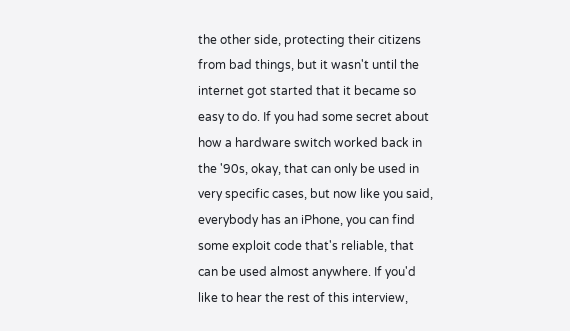the other side, protecting their citizens from bad things, but it wasn't until the internet got started that it became so easy to do. If you had some secret about how a hardware switch worked back in the '90s, okay, that can only be used in very specific cases, but now like you said, everybody has an iPhone, you can find some exploit code that's reliable, that can be used almost anywhere. If you'd like to hear the rest of this interview,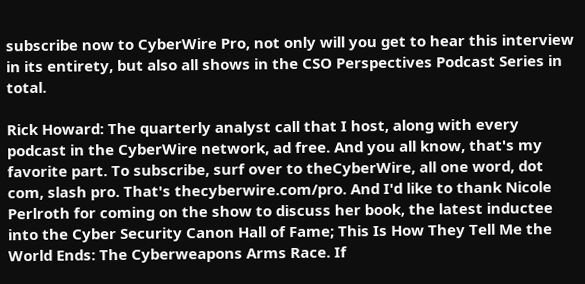subscribe now to CyberWire Pro, not only will you get to hear this interview in its entirety, but also all shows in the CSO Perspectives Podcast Series in total.

Rick Howard: The quarterly analyst call that I host, along with every podcast in the CyberWire network, ad free. And you all know, that's my favorite part. To subscribe, surf over to theCyberWire, all one word, dot com, slash pro. That's thecyberwire.com/pro. And I'd like to thank Nicole Perlroth for coming on the show to discuss her book, the latest inductee into the Cyber Security Canon Hall of Fame; This Is How They Tell Me the World Ends: The Cyberweapons Arms Race. If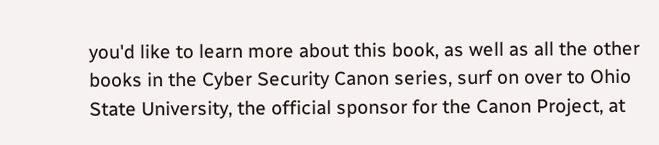you'd like to learn more about this book, as well as all the other books in the Cyber Security Canon series, surf on over to Ohio State University, the official sponsor for the Canon Project, at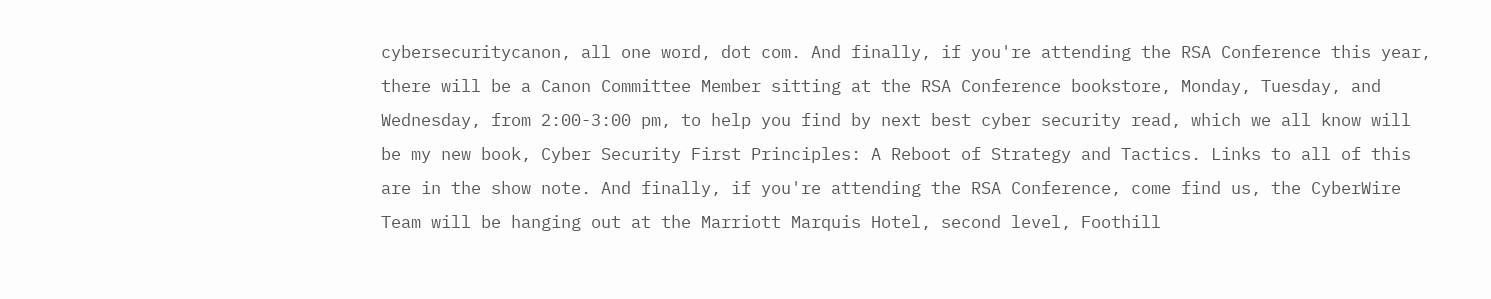cybersecuritycanon, all one word, dot com. And finally, if you're attending the RSA Conference this year, there will be a Canon Committee Member sitting at the RSA Conference bookstore, Monday, Tuesday, and Wednesday, from 2:00-3:00 pm, to help you find by next best cyber security read, which we all know will be my new book, Cyber Security First Principles: A Reboot of Strategy and Tactics. Links to all of this are in the show note. And finally, if you're attending the RSA Conference, come find us, the CyberWire Team will be hanging out at the Marriott Marquis Hotel, second level, Foothill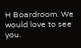H Boardroom. We would love to see you.